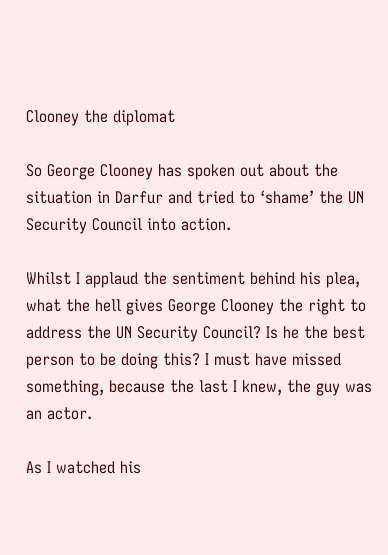Clooney the diplomat

So George Clooney has spoken out about the situation in Darfur and tried to ‘shame’ the UN Security Council into action.

Whilst I applaud the sentiment behind his plea, what the hell gives George Clooney the right to address the UN Security Council? Is he the best person to be doing this? I must have missed something, because the last I knew, the guy was an actor.

As I watched his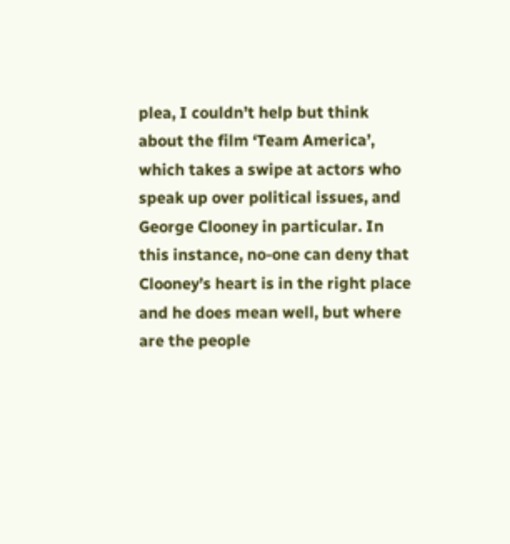plea, I couldn’t help but think about the film ‘Team America’, which takes a swipe at actors who speak up over political issues, and George Clooney in particular. In this instance, no-one can deny that Clooney’s heart is in the right place and he does mean well, but where are the people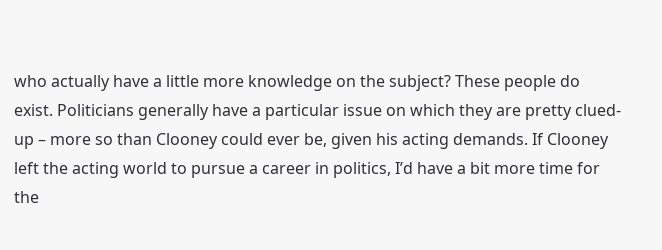who actually have a little more knowledge on the subject? These people do exist. Politicians generally have a particular issue on which they are pretty clued-up – more so than Clooney could ever be, given his acting demands. If Clooney left the acting world to pursue a career in politics, I’d have a bit more time for the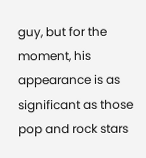guy, but for the moment, his appearance is as significant as those pop and rock stars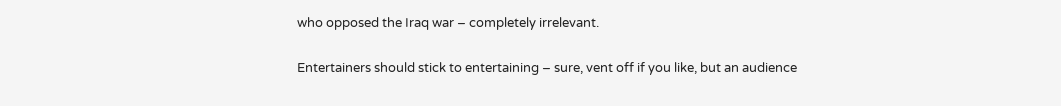who opposed the Iraq war – completely irrelevant.

Entertainers should stick to entertaining – sure, vent off if you like, but an audience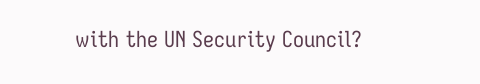with the UN Security Council?